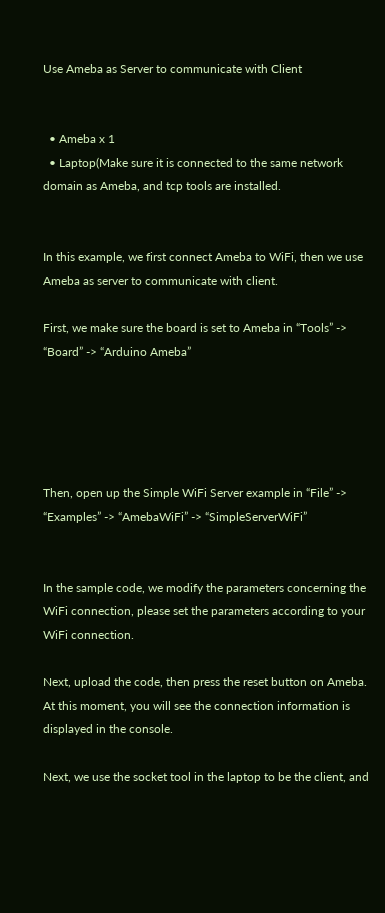Use Ameba as Server to communicate with Client


  • Ameba x 1
  • Laptop(Make sure it is connected to the same network domain as Ameba, and tcp tools are installed.


In this example, we first connect Ameba to WiFi, then we use Ameba as server to communicate with client.

First, we make sure the board is set to Ameba in “Tools” -> “Board” -> “Arduino Ameba”





Then, open up the Simple WiFi Server example in “File” -> “Examples” -> “AmebaWiFi” -> “SimpleServerWiFi”


In the sample code, we modify the parameters concerning the WiFi connection, please set the parameters according to your WiFi connection.

Next, upload the code, then press the reset button on Ameba. At this moment, you will see the connection information is displayed in the console.

Next, we use the socket tool in the laptop to be the client, and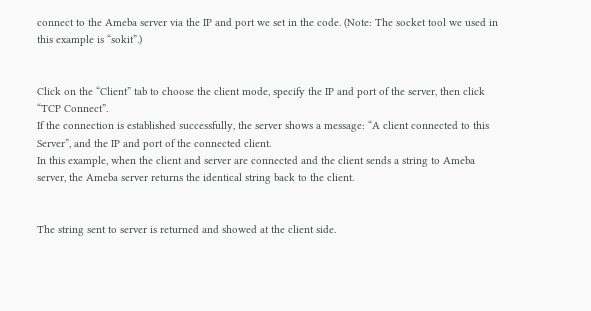connect to the Ameba server via the IP and port we set in the code. (Note: The socket tool we used in this example is “sokit”.)


Click on the “Client” tab to choose the client mode, specify the IP and port of the server, then click “TCP Connect”.
If the connection is established successfully, the server shows a message: “A client connected to this Server”, and the IP and port of the connected client.
In this example, when the client and server are connected and the client sends a string to Ameba server, the Ameba server returns the identical string back to the client.


The string sent to server is returned and showed at the client side.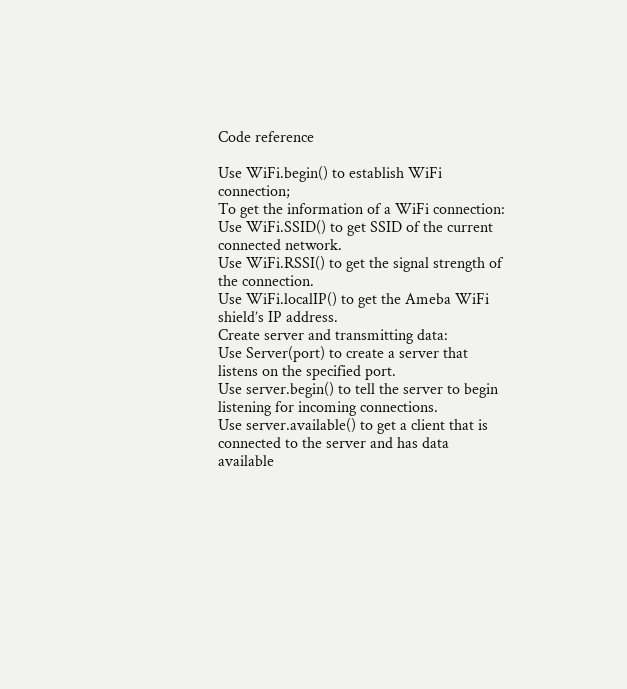Code reference

Use WiFi.begin() to establish WiFi connection;
To get the information of a WiFi connection:
Use WiFi.SSID() to get SSID of the current connected network.
Use WiFi.RSSI() to get the signal strength of the connection.
Use WiFi.localIP() to get the Ameba WiFi shield’s IP address.
Create server and transmitting data:
Use Server(port) to create a server that listens on the specified port.
Use server.begin() to tell the server to begin listening for incoming connections.
Use server.available() to get a client that is connected to the server and has data available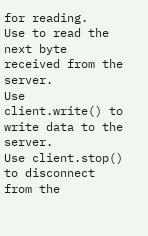for reading.
Use to read the next byte received from the server.
Use client.write() to write data to the server.
Use client.stop() to disconnect from the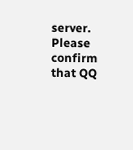server.
Please confirm that QQ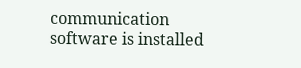communication software is installed